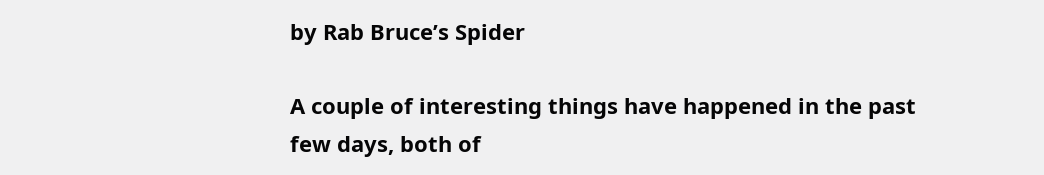by Rab Bruce’s Spider

A couple of interesting things have happened in the past few days, both of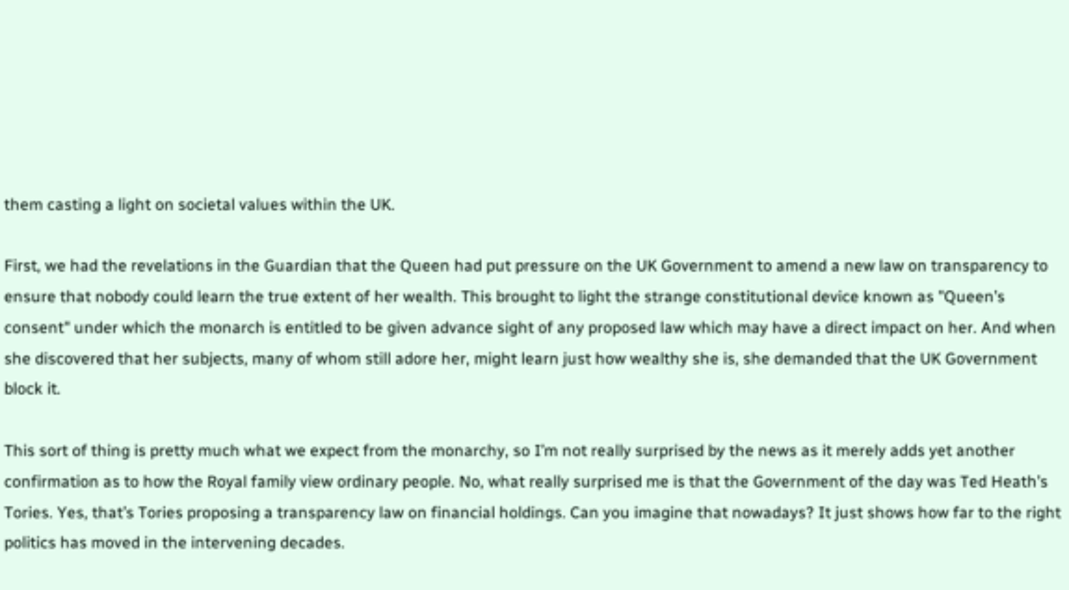them casting a light on societal values within the UK.

First, we had the revelations in the Guardian that the Queen had put pressure on the UK Government to amend a new law on transparency to ensure that nobody could learn the true extent of her wealth. This brought to light the strange constitutional device known as "Queen’s consent" under which the monarch is entitled to be given advance sight of any proposed law which may have a direct impact on her. And when she discovered that her subjects, many of whom still adore her, might learn just how wealthy she is, she demanded that the UK Government block it.

This sort of thing is pretty much what we expect from the monarchy, so I’m not really surprised by the news as it merely adds yet another confirmation as to how the Royal family view ordinary people. No, what really surprised me is that the Government of the day was Ted Heath’s Tories. Yes, that’s Tories proposing a transparency law on financial holdings. Can you imagine that nowadays? It just shows how far to the right politics has moved in the intervening decades.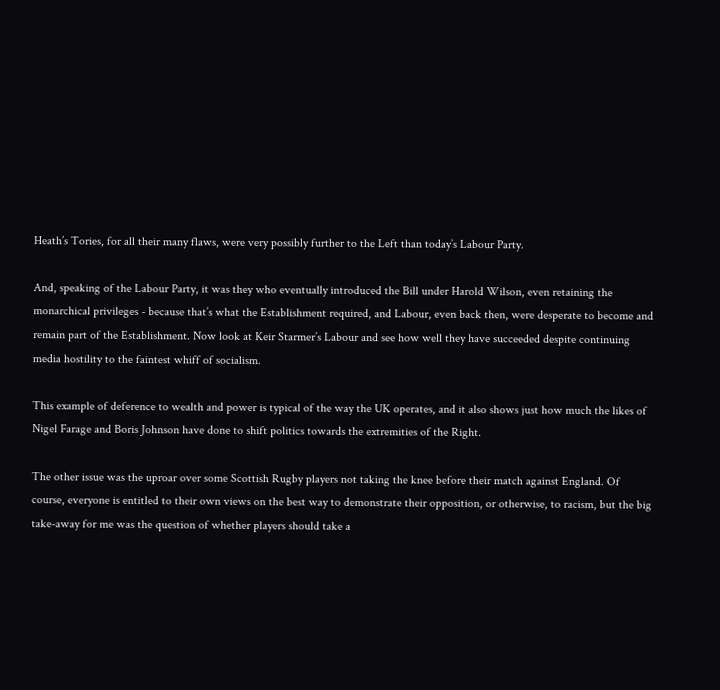Heath’s Tories, for all their many flaws, were very possibly further to the Left than today’s Labour Party.

And, speaking of the Labour Party, it was they who eventually introduced the Bill under Harold Wilson, even retaining the monarchical privileges - because that’s what the Establishment required, and Labour, even back then, were desperate to become and remain part of the Establishment. Now look at Keir Starmer’s Labour and see how well they have succeeded despite continuing media hostility to the faintest whiff of socialism.

This example of deference to wealth and power is typical of the way the UK operates, and it also shows just how much the likes of Nigel Farage and Boris Johnson have done to shift politics towards the extremities of the Right.

The other issue was the uproar over some Scottish Rugby players not taking the knee before their match against England. Of course, everyone is entitled to their own views on the best way to demonstrate their opposition, or otherwise, to racism, but the big take-away for me was the question of whether players should take a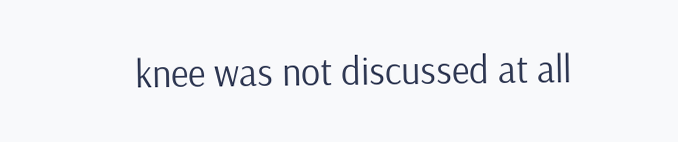knee was not discussed at all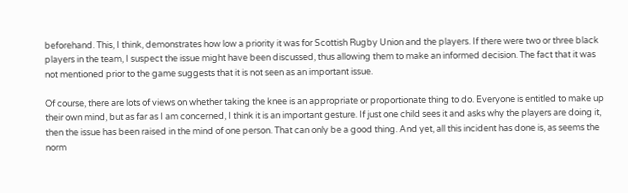beforehand. This, I think, demonstrates how low a priority it was for Scottish Rugby Union and the players. If there were two or three black players in the team, I suspect the issue might have been discussed, thus allowing them to make an informed decision. The fact that it was not mentioned prior to the game suggests that it is not seen as an important issue.

Of course, there are lots of views on whether taking the knee is an appropriate or proportionate thing to do. Everyone is entitled to make up their own mind, but as far as I am concerned, I think it is an important gesture. If just one child sees it and asks why the players are doing it, then the issue has been raised in the mind of one person. That can only be a good thing. And yet, all this incident has done is, as seems the norm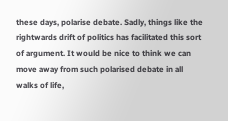these days, polarise debate. Sadly, things like the rightwards drift of politics has facilitated this sort of argument. It would be nice to think we can move away from such polarised debate in all walks of life,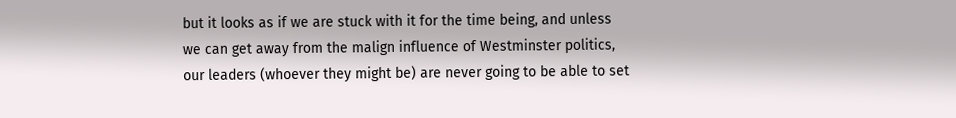but it looks as if we are stuck with it for the time being, and unless we can get away from the malign influence of Westminster politics, our leaders (whoever they might be) are never going to be able to set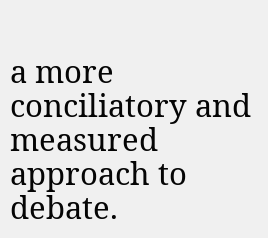a more conciliatory and measured approach to debate.